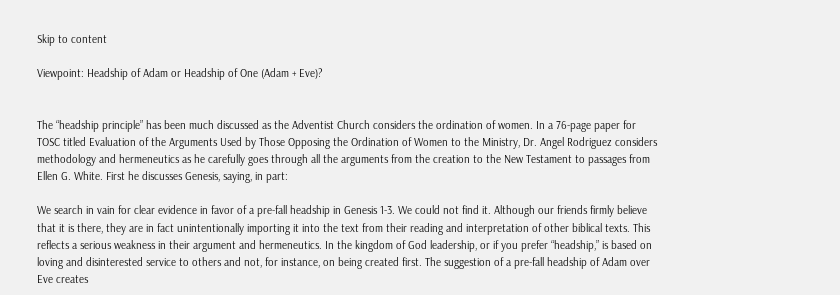Skip to content

Viewpoint: Headship of Adam or Headship of One (Adam + Eve)?


The “headship principle” has been much discussed as the Adventist Church considers the ordination of women. In a 76-page paper for TOSC titled Evaluation of the Arguments Used by Those Opposing the Ordination of Women to the Ministry, Dr. Angel Rodriguez considers methodology and hermeneutics as he carefully goes through all the arguments from the creation to the New Testament to passages from Ellen G. White. First he discusses Genesis, saying, in part:

We search in vain for clear evidence in favor of a pre-fall headship in Genesis 1-3. We could not find it. Although our friends firmly believe that it is there, they are in fact unintentionally importing it into the text from their reading and interpretation of other biblical texts. This reflects a serious weakness in their argument and hermeneutics. In the kingdom of God leadership, or if you prefer “headship,” is based on loving and disinterested service to others and not, for instance, on being created first. The suggestion of a pre-fall headship of Adam over Eve creates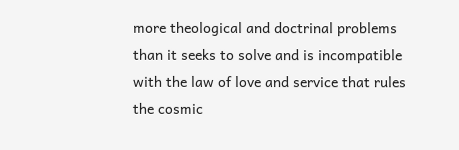more theological and doctrinal problems than it seeks to solve and is incompatible with the law of love and service that rules the cosmic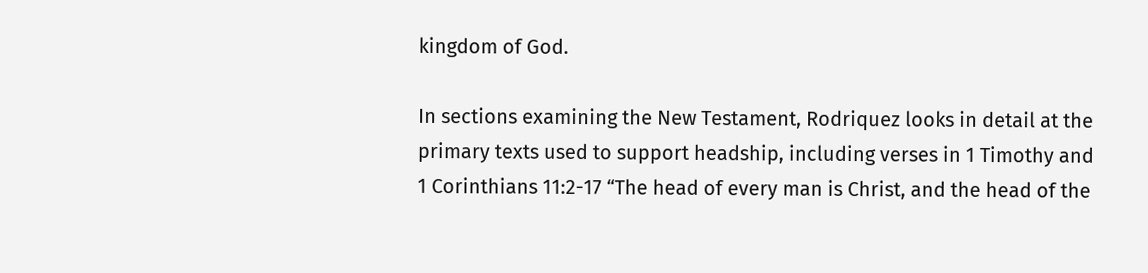kingdom of God.

In sections examining the New Testament, Rodriquez looks in detail at the primary texts used to support headship, including verses in 1 Timothy and 1 Corinthians 11:2-17 “The head of every man is Christ, and the head of the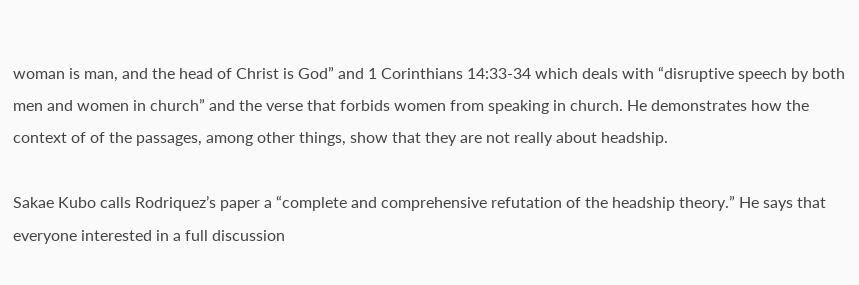woman is man, and the head of Christ is God” and 1 Corinthians 14:33-34 which deals with “disruptive speech by both men and women in church” and the verse that forbids women from speaking in church. He demonstrates how the context of of the passages, among other things, show that they are not really about headship.

Sakae Kubo calls Rodriquez’s paper a “complete and comprehensive refutation of the headship theory.” He says that everyone interested in a full discussion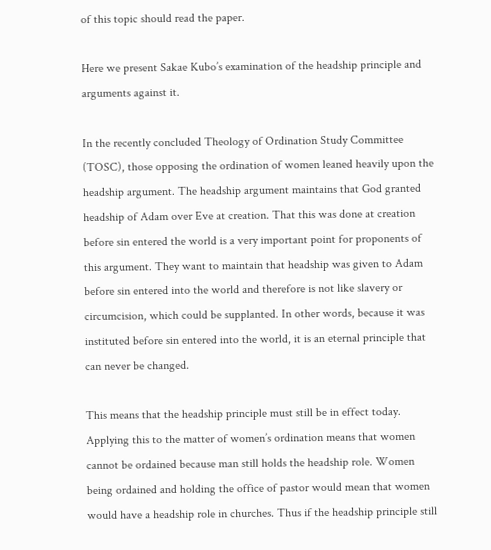of this topic should read the paper.

Here we present Sakae Kubo’s examination of the headship principle and arguments against it.

In the recently concluded Theology of Ordination Study Committee (TOSC), those opposing the ordination of women leaned heavily upon the headship argument. The headship argument maintains that God granted headship of Adam over Eve at creation. That this was done at creation before sin entered the world is a very important point for proponents of this argument. They want to maintain that headship was given to Adam before sin entered into the world and therefore is not like slavery or circumcision, which could be supplanted. In other words, because it was instituted before sin entered into the world, it is an eternal principle that can never be changed.

This means that the headship principle must still be in effect today. Applying this to the matter of women’s ordination means that women cannot be ordained because man still holds the headship role. Women being ordained and holding the office of pastor would mean that women would have a headship role in churches. Thus if the headship principle still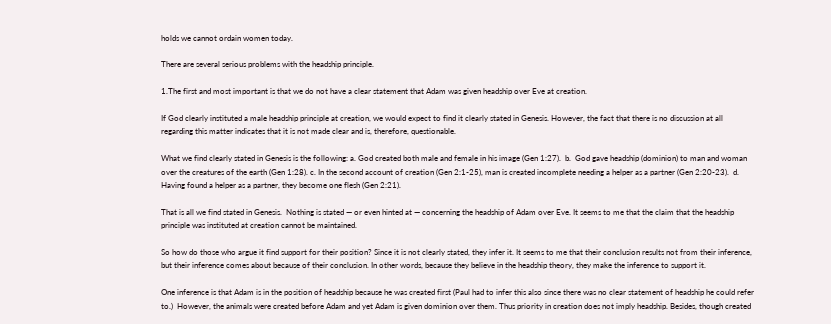holds we cannot ordain women today.

There are several serious problems with the headship principle.

1.The first and most important is that we do not have a clear statement that Adam was given headship over Eve at creation.

If God clearly instituted a male headship principle at creation, we would expect to find it clearly stated in Genesis. However, the fact that there is no discussion at all regarding this matter indicates that it is not made clear and is, therefore, questionable.

What we find clearly stated in Genesis is the following: a. God created both male and female in his image (Gen 1:27).  b.  God gave headship (dominion) to man and woman over the creatures of the earth (Gen 1:28). c. In the second account of creation (Gen 2:1-25), man is created incomplete needing a helper as a partner (Gen 2:20-23).  d. Having found a helper as a partner, they become one flesh (Gen 2:21).

That is all we find stated in Genesis.  Nothing is stated — or even hinted at — concerning the headship of Adam over Eve. It seems to me that the claim that the headship principle was instituted at creation cannot be maintained.

So how do those who argue it find support for their position? Since it is not clearly stated, they infer it. It seems to me that their conclusion results not from their inference, but their inference comes about because of their conclusion. In other words, because they believe in the headship theory, they make the inference to support it.

One inference is that Adam is in the position of headship because he was created first (Paul had to infer this also since there was no clear statement of headship he could refer to.)  However, the animals were created before Adam and yet Adam is given dominion over them. Thus priority in creation does not imply headship. Besides, though created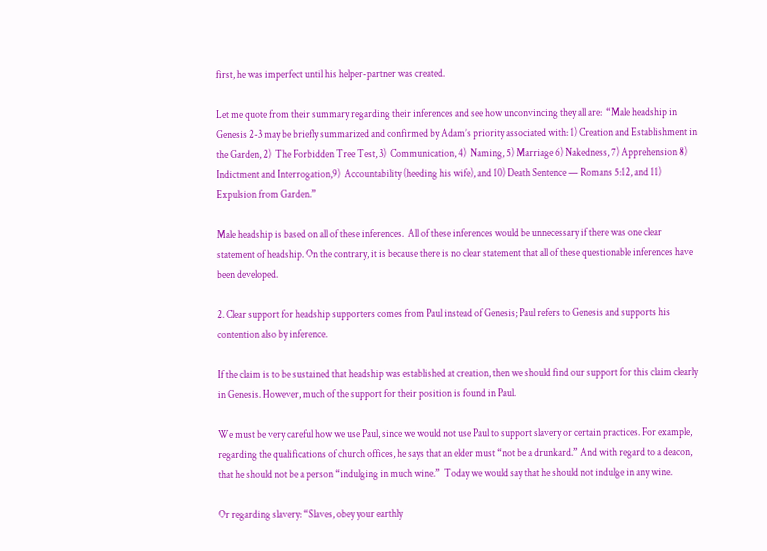first, he was imperfect until his helper-partner was created.

Let me quote from their summary regarding their inferences and see how unconvincing they all are:  “Male headship in Genesis 2-3 may be briefly summarized and confirmed by Adam’s priority associated with: 1) Creation and Establishment in the Garden, 2)  The Forbidden Tree Test, 3)  Communication, 4)  Naming, 5) Marriage 6) Nakedness, 7) Apprehension 8)  Indictment and Interrogation,9)  Accountability (heeding his wife), and 10) Death Sentence — Romans 5:12, and 11) Expulsion from Garden.”

Male headship is based on all of these inferences.  All of these inferences would be unnecessary if there was one clear statement of headship. On the contrary, it is because there is no clear statement that all of these questionable inferences have been developed.

2. Clear support for headship supporters comes from Paul instead of Genesis; Paul refers to Genesis and supports his contention also by inference.

If the claim is to be sustained that headship was established at creation, then we should find our support for this claim clearly in Genesis. However, much of the support for their position is found in Paul.

We must be very careful how we use Paul, since we would not use Paul to support slavery or certain practices. For example, regarding the qualifications of church offices, he says that an elder must “not be a drunkard.” And with regard to a deacon, that he should not be a person “indulging in much wine.”  Today we would say that he should not indulge in any wine.

Or regarding slavery: “Slaves, obey your earthly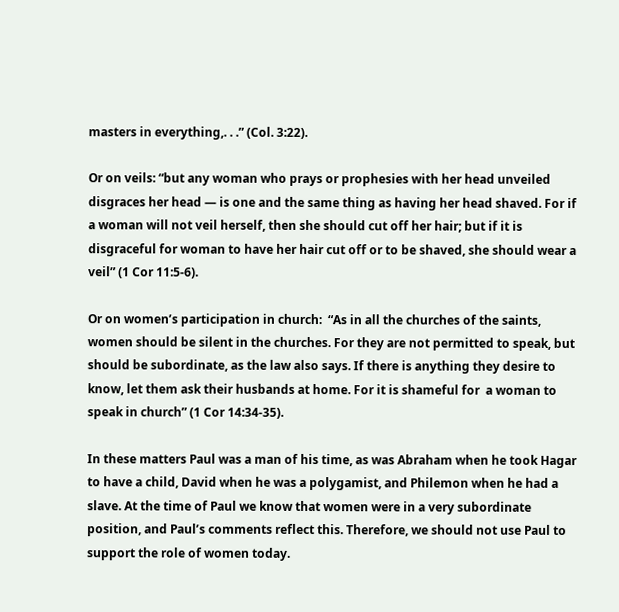masters in everything,. . .” (Col. 3:22).

Or on veils: “but any woman who prays or prophesies with her head unveiled  disgraces her head — is one and the same thing as having her head shaved. For if a woman will not veil herself, then she should cut off her hair; but if it is disgraceful for woman to have her hair cut off or to be shaved, she should wear a veil” (1 Cor 11:5-6).

Or on women’s participation in church:  “As in all the churches of the saints, women should be silent in the churches. For they are not permitted to speak, but should be subordinate, as the law also says. If there is anything they desire to know, let them ask their husbands at home. For it is shameful for  a woman to speak in church” (1 Cor 14:34-35).

In these matters Paul was a man of his time, as was Abraham when he took Hagar to have a child, David when he was a polygamist, and Philemon when he had a slave. At the time of Paul we know that women were in a very subordinate position, and Paul’s comments reflect this. Therefore, we should not use Paul to support the role of women today.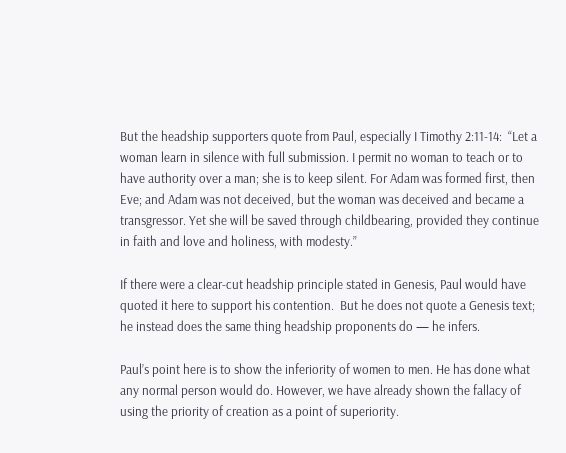But the headship supporters quote from Paul, especially I Timothy 2:11-14:  “Let a woman learn in silence with full submission. I permit no woman to teach or to have authority over a man; she is to keep silent. For Adam was formed first, then Eve; and Adam was not deceived, but the woman was deceived and became a transgressor. Yet she will be saved through childbearing, provided they continue in faith and love and holiness, with modesty.”

If there were a clear-cut headship principle stated in Genesis, Paul would have quoted it here to support his contention.  But he does not quote a Genesis text; he instead does the same thing headship proponents do — he infers.

Paul’s point here is to show the inferiority of women to men. He has done what any normal person would do. However, we have already shown the fallacy of using the priority of creation as a point of superiority.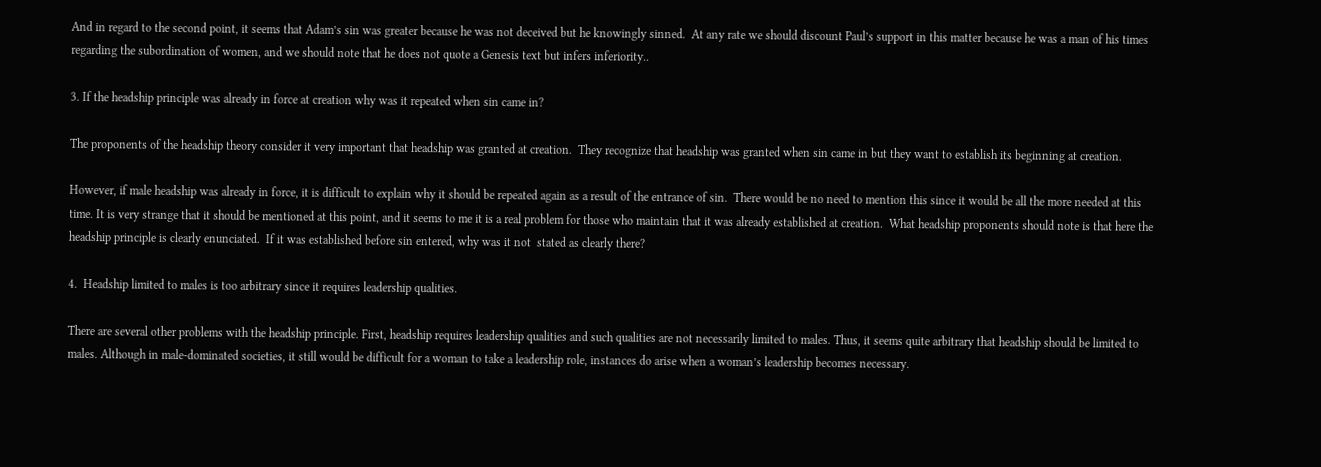And in regard to the second point, it seems that Adam’s sin was greater because he was not deceived but he knowingly sinned.  At any rate we should discount Paul’s support in this matter because he was a man of his times regarding the subordination of women, and we should note that he does not quote a Genesis text but infers inferiority..

3. If the headship principle was already in force at creation why was it repeated when sin came in?

The proponents of the headship theory consider it very important that headship was granted at creation.  They recognize that headship was granted when sin came in but they want to establish its beginning at creation.

However, if male headship was already in force, it is difficult to explain why it should be repeated again as a result of the entrance of sin.  There would be no need to mention this since it would be all the more needed at this time. It is very strange that it should be mentioned at this point, and it seems to me it is a real problem for those who maintain that it was already established at creation.  What headship proponents should note is that here the headship principle is clearly enunciated.  If it was established before sin entered, why was it not  stated as clearly there?

4.  Headship limited to males is too arbitrary since it requires leadership qualities.

There are several other problems with the headship principle. First, headship requires leadership qualities and such qualities are not necessarily limited to males. Thus, it seems quite arbitrary that headship should be limited to males. Although in male-dominated societies, it still would be difficult for a woman to take a leadership role, instances do arise when a woman’s leadership becomes necessary.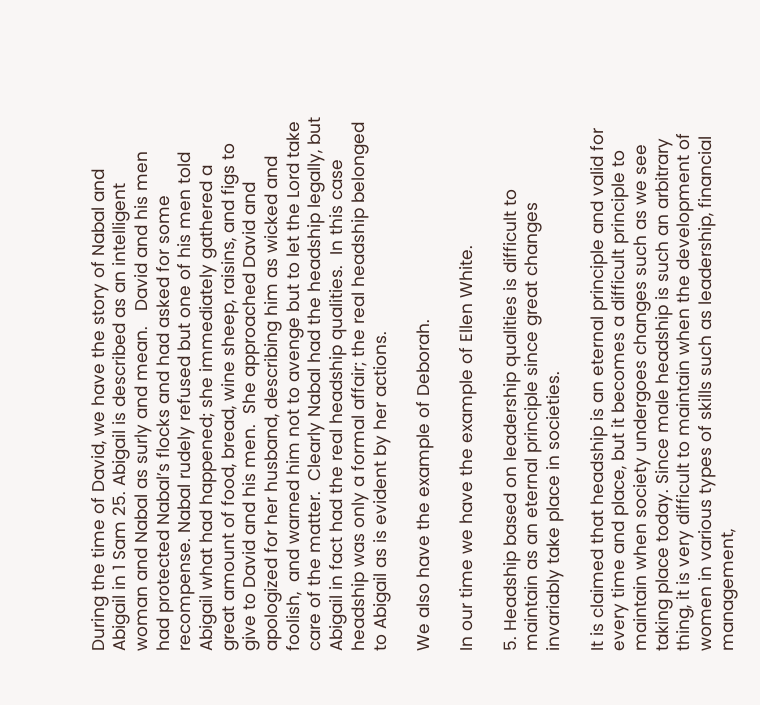During the time of David, we have the story of Nabal and Abigail in 1 Sam 25. Abigail is described as an intelligent woman and Nabal as surly and mean.   David and his men had protected Nabal’s flocks and had asked for some recompense. Nabal rudely refused but one of his men told Abigail what had happened; she immediately gathered a great amount of food, bread, wine sheep, raisins, and figs to give to David and his men.  She approached David and apologized for her husband, describing him as wicked and foolish,  and warned him not to avenge but to let the Lord take care of the matter.  Clearly Nabal had the headship legally, but Abigail in fact had the real headship qualities.  In this case headship was only a formal affair; the real headship belonged to Abigail as is evident by her actions.

We also have the example of Deborah.

In our time we have the example of Ellen White.

5. Headship based on leadership qualities is difficult to maintain as an eternal principle since great changes invariably take place in societies.

It is claimed that headship is an eternal principle and valid for every time and place, but it becomes a difficult principle to maintain when society undergoes changes such as we see taking place today. Since male headship is such an arbitrary thing, it is very difficult to maintain when the development of women in various types of skills such as leadership, financial management,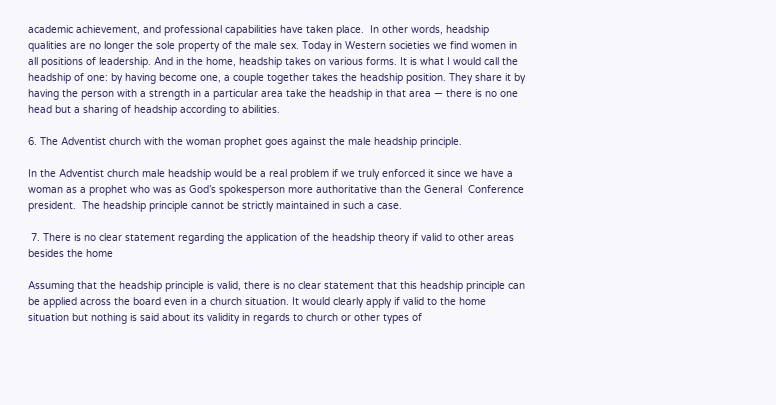academic achievement, and professional capabilities have taken place.  In other words, headship qualities are no longer the sole property of the male sex. Today in Western societies we find women in all positions of leadership. And in the home, headship takes on various forms. It is what I would call the headship of one: by having become one, a couple together takes the headship position. They share it by having the person with a strength in a particular area take the headship in that area — there is no one head but a sharing of headship according to abilities.

6. The Adventist church with the woman prophet goes against the male headship principle.

In the Adventist church male headship would be a real problem if we truly enforced it since we have a woman as a prophet who was as God’s spokesperson more authoritative than the General  Conference president.  The headship principle cannot be strictly maintained in such a case.

 7. There is no clear statement regarding the application of the headship theory if valid to other areas besides the home

Assuming that the headship principle is valid, there is no clear statement that this headship principle can be applied across the board even in a church situation. It would clearly apply if valid to the home situation but nothing is said about its validity in regards to church or other types of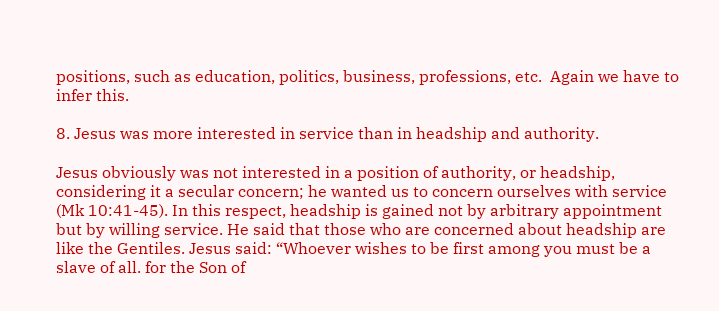positions, such as education, politics, business, professions, etc.  Again we have to infer this.

8. Jesus was more interested in service than in headship and authority.

Jesus obviously was not interested in a position of authority, or headship, considering it a secular concern; he wanted us to concern ourselves with service (Mk 10:41-45). In this respect, headship is gained not by arbitrary appointment but by willing service. He said that those who are concerned about headship are like the Gentiles. Jesus said: “Whoever wishes to be first among you must be a slave of all. for the Son of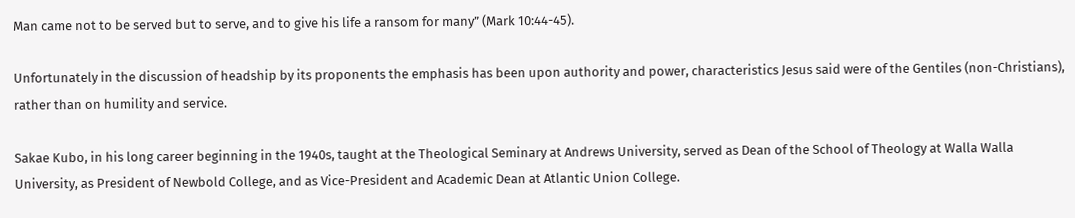Man came not to be served but to serve, and to give his life a ransom for many” (Mark 10:44-45).

Unfortunately in the discussion of headship by its proponents the emphasis has been upon authority and power, characteristics Jesus said were of the Gentiles (non-Christians), rather than on humility and service.

Sakae Kubo, in his long career beginning in the 1940s, taught at the Theological Seminary at Andrews University, served as Dean of the School of Theology at Walla Walla University, as President of Newbold College, and as Vice-President and Academic Dean at Atlantic Union College.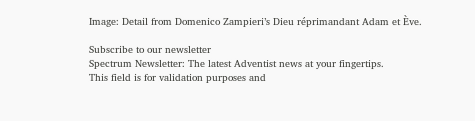Image: Detail from Domenico Zampieri’s Dieu réprimandant Adam et Ève.

Subscribe to our newsletter
Spectrum Newsletter: The latest Adventist news at your fingertips.
This field is for validation purposes and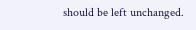should be left unchanged.